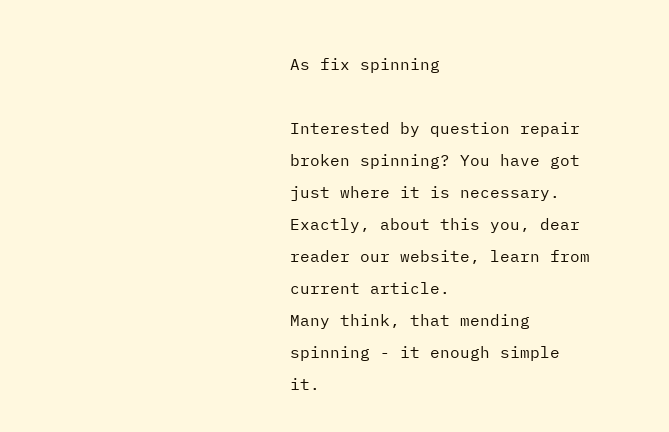As fix spinning

Interested by question repair broken spinning? You have got just where it is necessary. Exactly, about this you, dear reader our website, learn from current article.
Many think, that mending spinning - it enough simple it.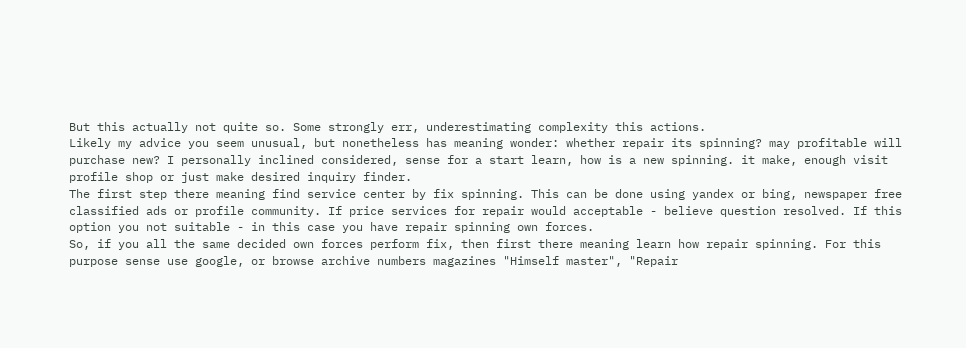But this actually not quite so. Some strongly err, underestimating complexity this actions.
Likely my advice you seem unusual, but nonetheless has meaning wonder: whether repair its spinning? may profitable will purchase new? I personally inclined considered, sense for a start learn, how is a new spinning. it make, enough visit profile shop or just make desired inquiry finder.
The first step there meaning find service center by fix spinning. This can be done using yandex or bing, newspaper free classified ads or profile community. If price services for repair would acceptable - believe question resolved. If this option you not suitable - in this case you have repair spinning own forces.
So, if you all the same decided own forces perform fix, then first there meaning learn how repair spinning. For this purpose sense use google, or browse archive numbers magazines "Himself master", "Repair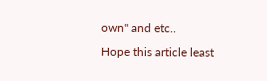own" and etc..
Hope this article least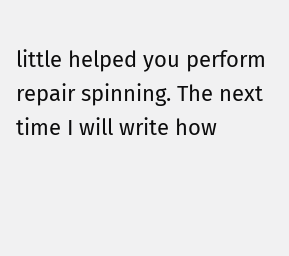little helped you perform repair spinning. The next time I will write how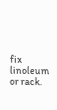fix linoleum or rack.